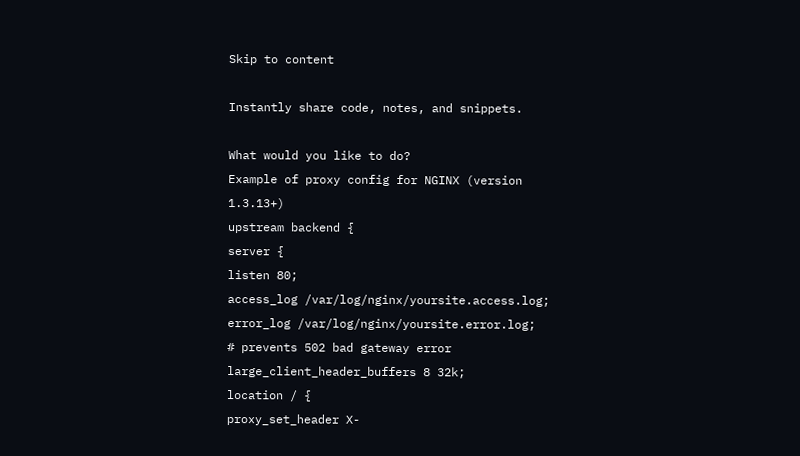Skip to content

Instantly share code, notes, and snippets.

What would you like to do?
Example of proxy config for NGINX (version 1.3.13+)
upstream backend {
server {
listen 80;
access_log /var/log/nginx/yoursite.access.log;
error_log /var/log/nginx/yoursite.error.log;
# prevents 502 bad gateway error
large_client_header_buffers 8 32k;
location / {
proxy_set_header X-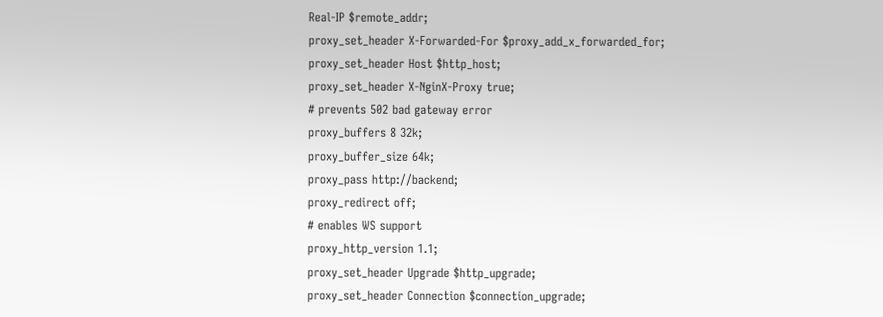Real-IP $remote_addr;
proxy_set_header X-Forwarded-For $proxy_add_x_forwarded_for;
proxy_set_header Host $http_host;
proxy_set_header X-NginX-Proxy true;
# prevents 502 bad gateway error
proxy_buffers 8 32k;
proxy_buffer_size 64k;
proxy_pass http://backend;
proxy_redirect off;
# enables WS support
proxy_http_version 1.1;
proxy_set_header Upgrade $http_upgrade;
proxy_set_header Connection $connection_upgrade;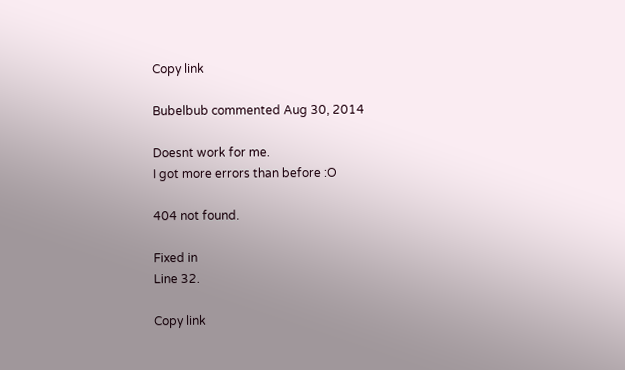Copy link

Bubelbub commented Aug 30, 2014

Doesnt work for me.
I got more errors than before :O

404 not found.

Fixed in
Line 32.

Copy link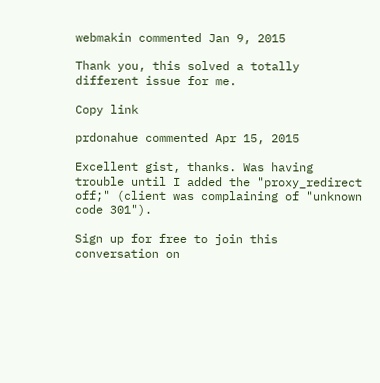webmakin commented Jan 9, 2015

Thank you, this solved a totally different issue for me.

Copy link

prdonahue commented Apr 15, 2015

Excellent gist, thanks. Was having trouble until I added the "proxy_redirect off;" (client was complaining of "unknown code 301").

Sign up for free to join this conversation on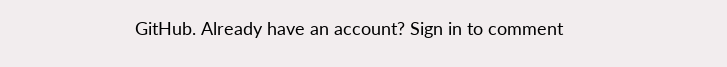GitHub. Already have an account? Sign in to comment